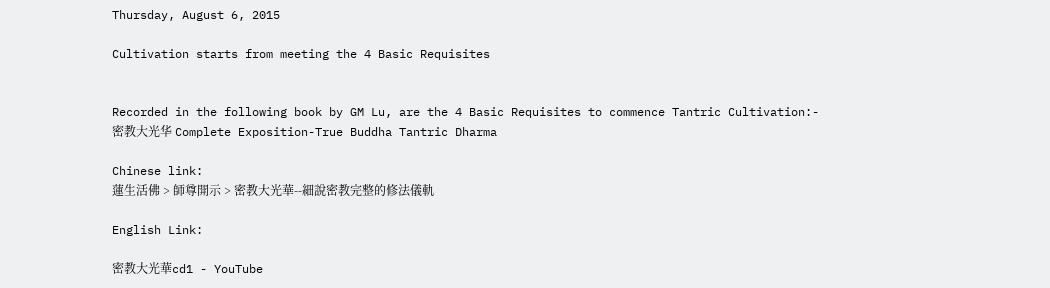Thursday, August 6, 2015

Cultivation starts from meeting the 4 Basic Requisites


Recorded in the following book by GM Lu, are the 4 Basic Requisites to commence Tantric Cultivation:-
密教大光华 Complete Exposition-True Buddha Tantric Dharma

Chinese link:
蓮生活佛 > 師尊開示 > 密教大光華--細說密教完整的修法儀軌

English Link:

密教大光華cd1 - YouTube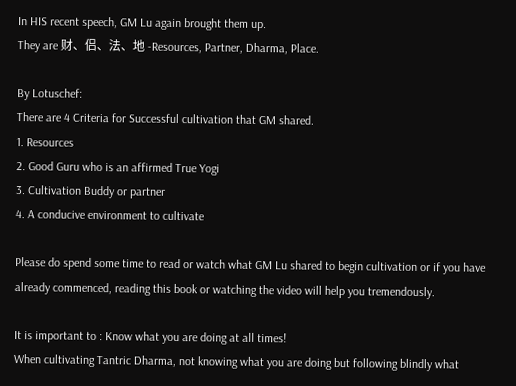In HIS recent speech, GM Lu again brought them up.
They are 财、侣、法、地 -Resources, Partner, Dharma, Place.

By Lotuschef:
There are 4 Criteria for Successful cultivation that GM shared.
1. Resources
2. Good Guru who is an affirmed True Yogi
3. Cultivation Buddy or partner
4. A conducive environment to cultivate

Please do spend some time to read or watch what GM Lu shared to begin cultivation or if you have already commenced, reading this book or watching the video will help you tremendously.

It is important to : Know what you are doing at all times!
When cultivating Tantric Dharma, not knowing what you are doing but following blindly what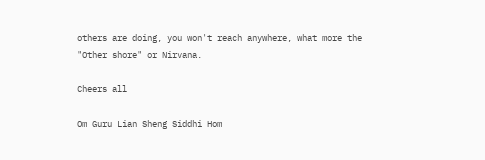others are doing, you won't reach anywhere, what more the "Other shore" or Nirvana.

Cheers all

Om Guru Lian Sheng Siddhi Hom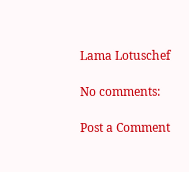Lama Lotuschef

No comments:

Post a Comment